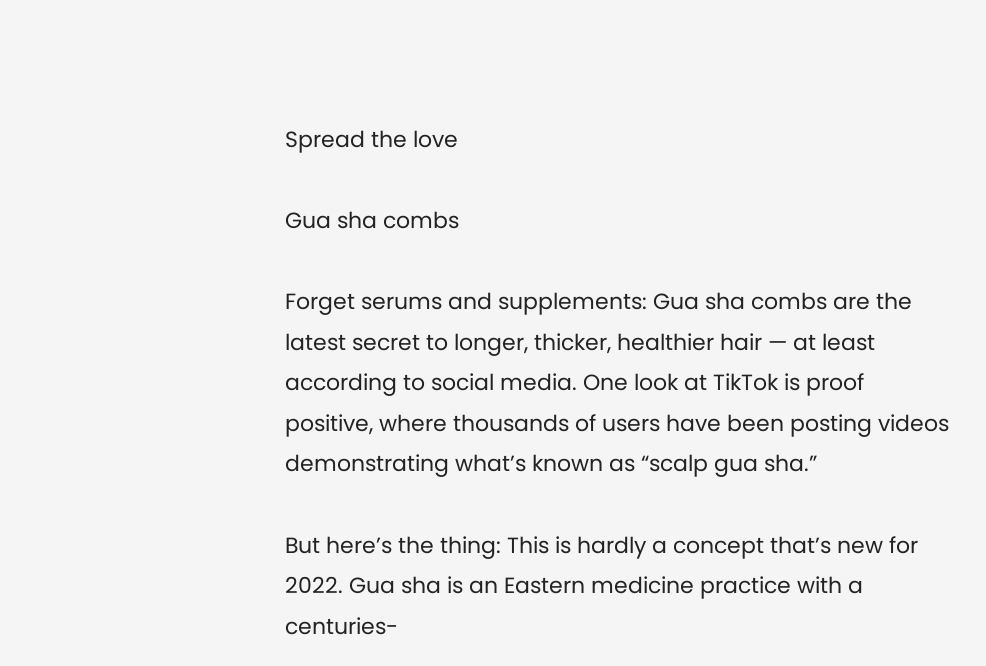Spread the love

Gua sha combs

Forget serums and supplements: Gua sha combs are the latest secret to longer, thicker, healthier hair — at least according to social media. One look at TikTok is proof positive, where thousands of users have been posting videos demonstrating what’s known as “scalp gua sha.”

But here’s the thing: This is hardly a concept that’s new for 2022. Gua sha is an Eastern medicine practice with a centuries-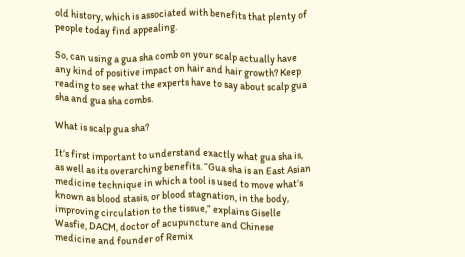old history, which is associated with benefits that plenty of people today find appealing.

So, can using a gua sha comb on your scalp actually have any kind of positive impact on hair and hair growth? Keep reading to see what the experts have to say about scalp gua sha and gua sha combs.

What is scalp gua sha?

It’s first important to understand exactly what gua sha is, as well as its overarching benefits. “Gua sha is an East Asian medicine technique in which a tool is used to move what’s known as blood stasis, or blood stagnation, in the body, improving circulation to the tissue,” explains Giselle Wasfie, DACM, doctor of acupuncture and Chinese medicine and founder of Remix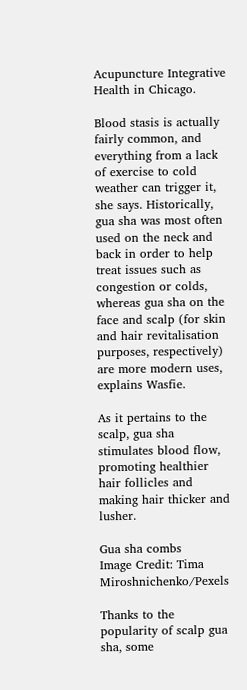Acupuncture Integrative Health in Chicago.

Blood stasis is actually fairly common, and everything from a lack of exercise to cold weather can trigger it, she says. Historically, gua sha was most often used on the neck and back in order to help treat issues such as congestion or colds, whereas gua sha on the face and scalp (for skin and hair revitalisation purposes, respectively) are more modern uses, explains Wasfie.

As it pertains to the scalp, gua sha stimulates blood flow, promoting healthier hair follicles and making hair thicker and lusher.

Gua sha combs
Image Credit: Tima Miroshnichenko/Pexels

Thanks to the popularity of scalp gua sha, some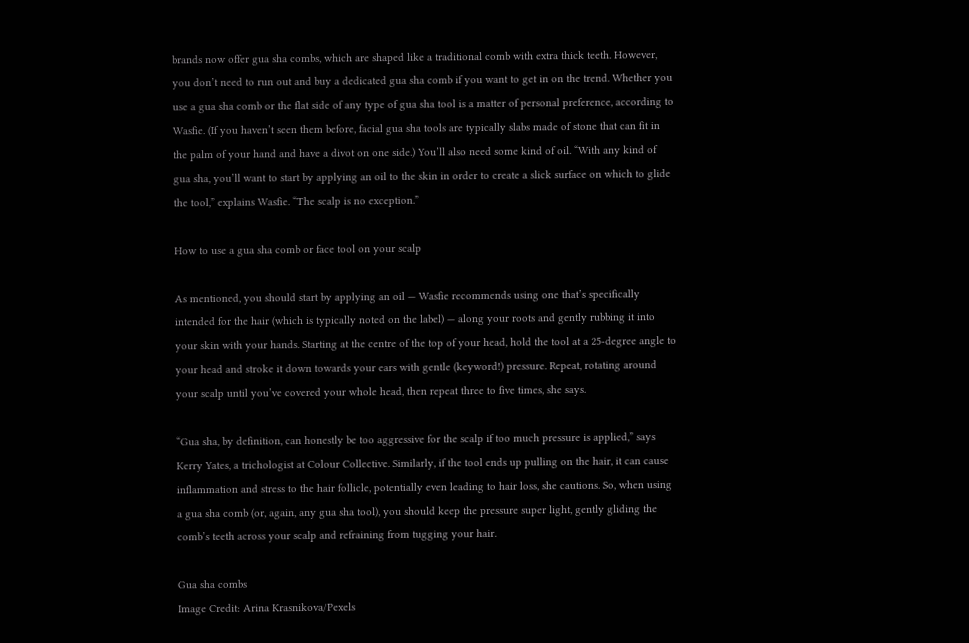brands now offer gua sha combs, which are shaped like a traditional comb with extra thick teeth. However, you don’t need to run out and buy a dedicated gua sha comb if you want to get in on the trend. Whether you use a gua sha comb or the flat side of any type of gua sha tool is a matter of personal preference, according to Wasfie. (If you haven’t seen them before, facial gua sha tools are typically slabs made of stone that can fit in the palm of your hand and have a divot on one side.) You’ll also need some kind of oil. “With any kind of gua sha, you’ll want to start by applying an oil to the skin in order to create a slick surface on which to glide the tool,” explains Wasfie. “The scalp is no exception.”

How to use a gua sha comb or face tool on your scalp

As mentioned, you should start by applying an oil — Wasfie recommends using one that’s specifically intended for the hair (which is typically noted on the label) — along your roots and gently rubbing it into your skin with your hands. Starting at the centre of the top of your head, hold the tool at a 25-degree angle to your head and stroke it down towards your ears with gentle (keyword!) pressure. Repeat, rotating around your scalp until you’ve covered your whole head, then repeat three to five times, she says.

“Gua sha, by definition, can honestly be too aggressive for the scalp if too much pressure is applied,” says Kerry Yates, a trichologist at Colour Collective. Similarly, if the tool ends up pulling on the hair, it can cause inflammation and stress to the hair follicle, potentially even leading to hair loss, she cautions. So, when using a gua sha comb (or, again, any gua sha tool), you should keep the pressure super light, gently gliding the comb’s teeth across your scalp and refraining from tugging your hair.

Gua sha combs
Image Credit: Arina Krasnikova/Pexels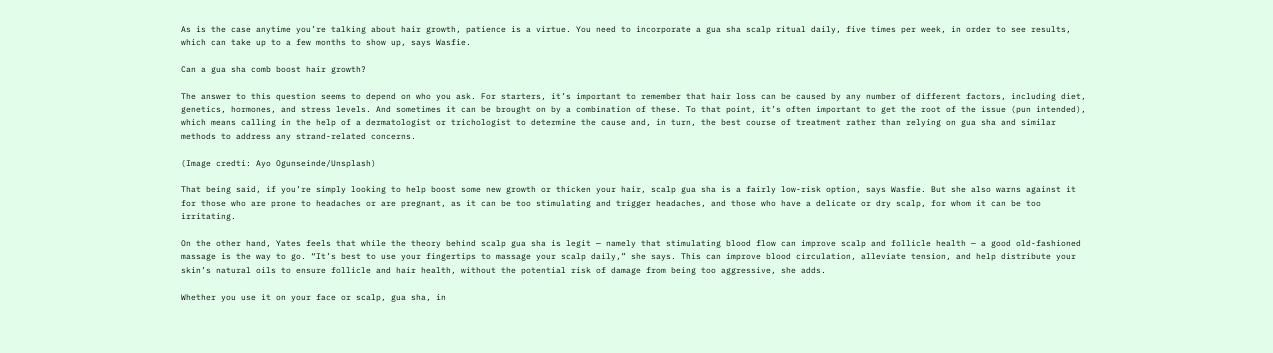As is the case anytime you’re talking about hair growth, patience is a virtue. You need to incorporate a gua sha scalp ritual daily, five times per week, in order to see results, which can take up to a few months to show up, says Wasfie.

Can a gua sha comb boost hair growth?

The answer to this question seems to depend on who you ask. For starters, it’s important to remember that hair loss can be caused by any number of different factors, including diet, genetics, hormones, and stress levels. And sometimes it can be brought on by a combination of these. To that point, it’s often important to get the root of the issue (pun intended), which means calling in the help of a dermatologist or trichologist to determine the cause and, in turn, the best course of treatment rather than relying on gua sha and similar methods to address any strand-related concerns.

(Image credti: Ayo Ogunseinde/Unsplash)

That being said, if you’re simply looking to help boost some new growth or thicken your hair, scalp gua sha is a fairly low-risk option, says Wasfie. But she also warns against it for those who are prone to headaches or are pregnant, as it can be too stimulating and trigger headaches, and those who have a delicate or dry scalp, for whom it can be too irritating.

On the other hand, Yates feels that while the theory behind scalp gua sha is legit — namely that stimulating blood flow can improve scalp and follicle health — a good old-fashioned massage is the way to go. “It’s best to use your fingertips to massage your scalp daily,” she says. This can improve blood circulation, alleviate tension, and help distribute your skin’s natural oils to ensure follicle and hair health, without the potential risk of damage from being too aggressive, she adds.

Whether you use it on your face or scalp, gua sha, in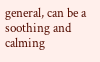general, can be a soothing and calming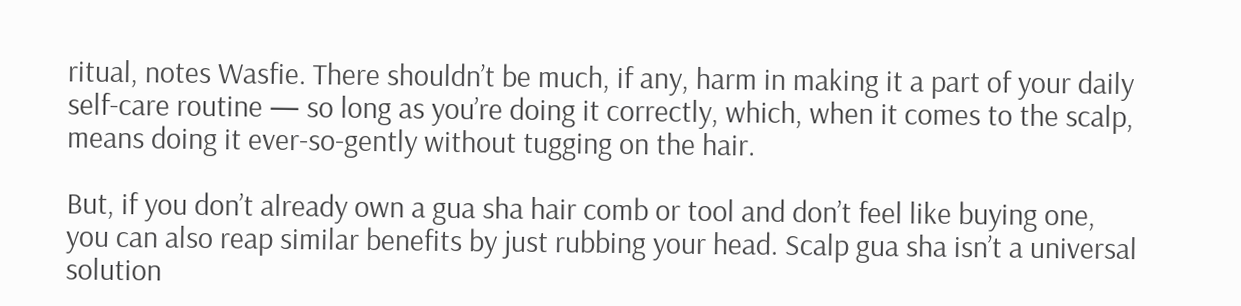ritual, notes Wasfie. There shouldn’t be much, if any, harm in making it a part of your daily self-care routine — so long as you’re doing it correctly, which, when it comes to the scalp, means doing it ever-so-gently without tugging on the hair.

But, if you don’t already own a gua sha hair comb or tool and don’t feel like buying one, you can also reap similar benefits by just rubbing your head. Scalp gua sha isn’t a universal solution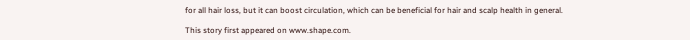for all hair loss, but it can boost circulation, which can be beneficial for hair and scalp health in general.

This story first appeared on www.shape.com.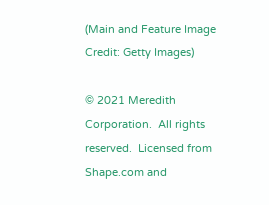(Main and Feature Image Credit: Getty Images)

© 2021 Meredith Corporation.  All rights reserved.  Licensed from Shape.com and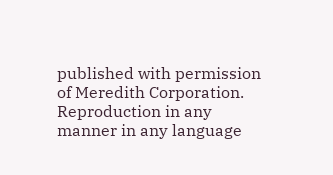published with permission of Meredith Corporation.  Reproduction in any manner in any language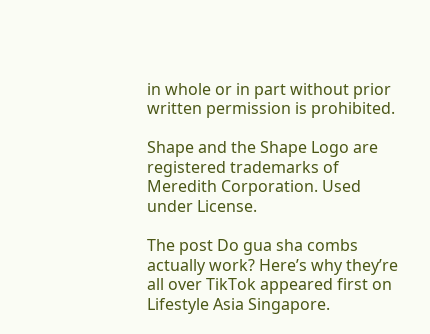in whole or in part without prior written permission is prohibited.

Shape and the Shape Logo are registered trademarks of Meredith Corporation. Used under License.

The post Do gua sha combs actually work? Here’s why they’re all over TikTok appeared first on Lifestyle Asia Singapore.